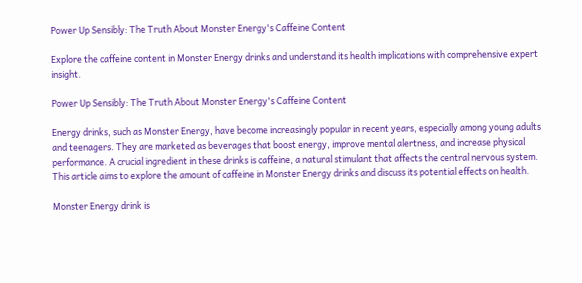Power Up Sensibly: The Truth About Monster Energy's Caffeine Content

Explore the caffeine content in Monster Energy drinks and understand its health implications with comprehensive expert insight.

Power Up Sensibly: The Truth About Monster Energy's Caffeine Content

Energy drinks, such as Monster Energy, have become increasingly popular in recent years, especially among young adults and teenagers. They are marketed as beverages that boost energy, improve mental alertness, and increase physical performance. A crucial ingredient in these drinks is caffeine, a natural stimulant that affects the central nervous system. This article aims to explore the amount of caffeine in Monster Energy drinks and discuss its potential effects on health.

Monster Energy drink is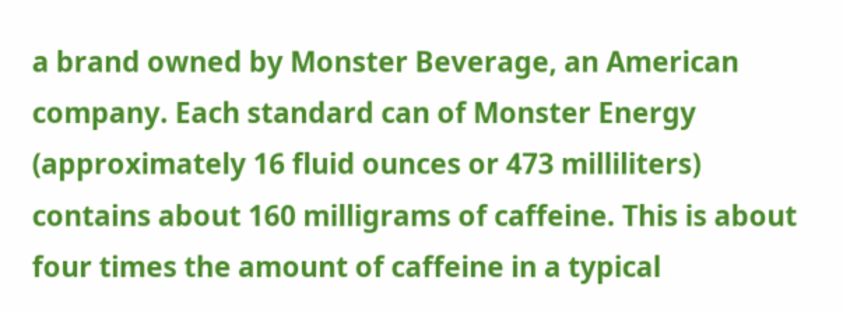a brand owned by Monster Beverage, an American company. Each standard can of Monster Energy (approximately 16 fluid ounces or 473 milliliters) contains about 160 milligrams of caffeine. This is about four times the amount of caffeine in a typical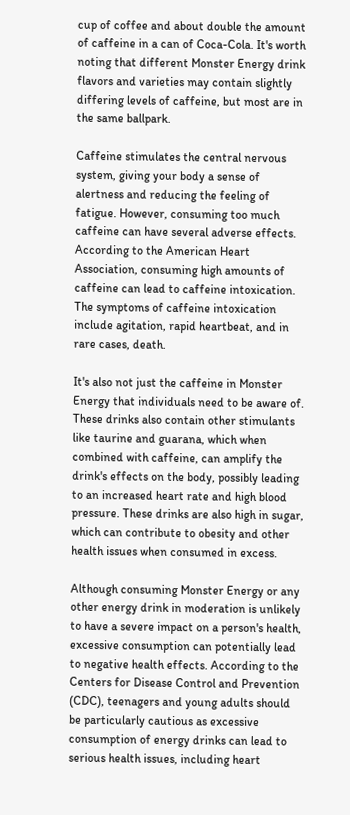cup of coffee and about double the amount of caffeine in a can of Coca-Cola. It's worth noting that different Monster Energy drink flavors and varieties may contain slightly differing levels of caffeine, but most are in the same ballpark.

Caffeine stimulates the central nervous system, giving your body a sense of alertness and reducing the feeling of fatigue. However, consuming too much caffeine can have several adverse effects. According to the American Heart Association, consuming high amounts of caffeine can lead to caffeine intoxication. The symptoms of caffeine intoxication include agitation, rapid heartbeat, and in rare cases, death.

It's also not just the caffeine in Monster Energy that individuals need to be aware of. These drinks also contain other stimulants like taurine and guarana, which when combined with caffeine, can amplify the drink's effects on the body, possibly leading to an increased heart rate and high blood pressure. These drinks are also high in sugar, which can contribute to obesity and other health issues when consumed in excess.

Although consuming Monster Energy or any other energy drink in moderation is unlikely to have a severe impact on a person's health, excessive consumption can potentially lead to negative health effects. According to the Centers for Disease Control and Prevention (CDC), teenagers and young adults should be particularly cautious as excessive consumption of energy drinks can lead to serious health issues, including heart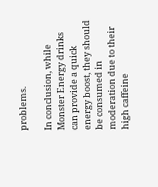problems.

In conclusion, while Monster Energy drinks can provide a quick energy boost, they should be consumed in moderation due to their high caffeine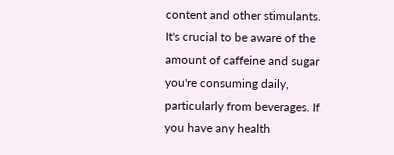content and other stimulants. It's crucial to be aware of the amount of caffeine and sugar you're consuming daily, particularly from beverages. If you have any health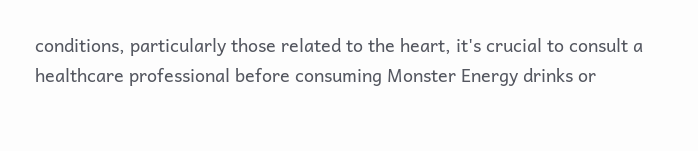conditions, particularly those related to the heart, it's crucial to consult a healthcare professional before consuming Monster Energy drinks or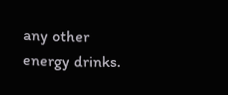any other energy drinks.